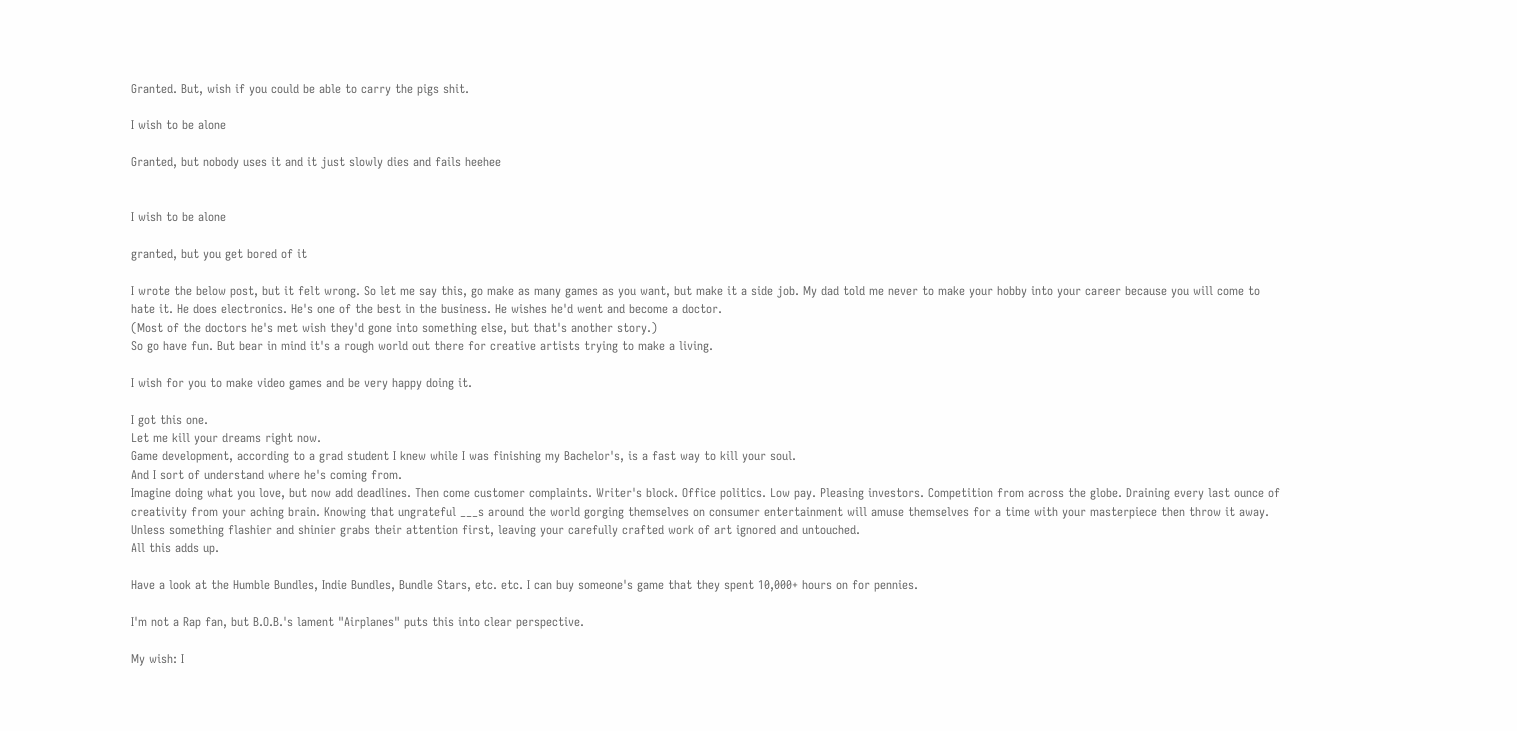Granted. But, wish if you could be able to carry the pigs shit.

I wish to be alone

Granted, but nobody uses it and it just slowly dies and fails heehee


I wish to be alone

granted, but you get bored of it

I wrote the below post, but it felt wrong. So let me say this, go make as many games as you want, but make it a side job. My dad told me never to make your hobby into your career because you will come to hate it. He does electronics. He's one of the best in the business. He wishes he'd went and become a doctor.
(Most of the doctors he's met wish they'd gone into something else, but that's another story.)
So go have fun. But bear in mind it's a rough world out there for creative artists trying to make a living.

I wish for you to make video games and be very happy doing it.

I got this one.
Let me kill your dreams right now.
Game development, according to a grad student I knew while I was finishing my Bachelor's, is a fast way to kill your soul.
And I sort of understand where he's coming from.
Imagine doing what you love, but now add deadlines. Then come customer complaints. Writer's block. Office politics. Low pay. Pleasing investors. Competition from across the globe. Draining every last ounce of creativity from your aching brain. Knowing that ungrateful ___s around the world gorging themselves on consumer entertainment will amuse themselves for a time with your masterpiece then throw it away. Unless something flashier and shinier grabs their attention first, leaving your carefully crafted work of art ignored and untouched.
All this adds up.

Have a look at the Humble Bundles, Indie Bundles, Bundle Stars, etc. etc. I can buy someone's game that they spent 10,000+ hours on for pennies.

I'm not a Rap fan, but B.O.B.'s lament "Airplanes" puts this into clear perspective.

My wish: I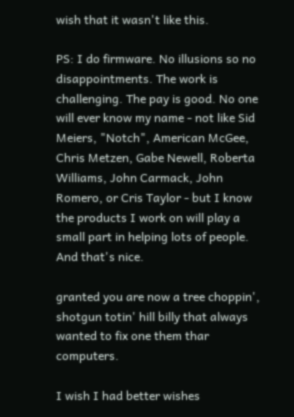wish that it wasn't like this.

PS: I do firmware. No illusions so no disappointments. The work is challenging. The pay is good. No one will ever know my name - not like Sid Meiers, "Notch", American McGee, Chris Metzen, Gabe Newell, Roberta Williams, John Carmack, John Romero, or Cris Taylor - but I know the products I work on will play a small part in helping lots of people. And that's nice.

granted you are now a tree choppin', shotgun totin' hill billy that always wanted to fix one them thar computers.

I wish I had better wishes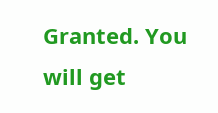Granted. You will get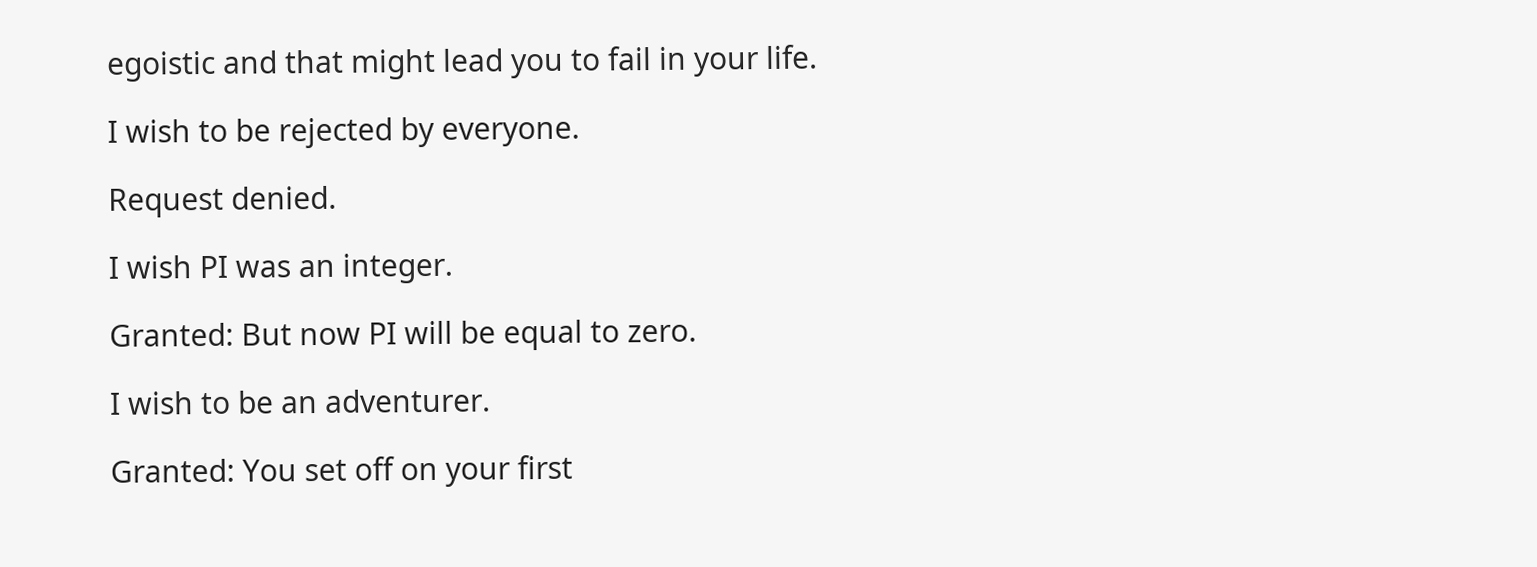egoistic and that might lead you to fail in your life.

I wish to be rejected by everyone.

Request denied.

I wish PI was an integer.

Granted: But now PI will be equal to zero.

I wish to be an adventurer.

Granted: You set off on your first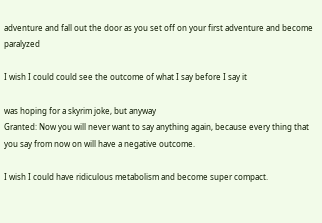adventure and fall out the door as you set off on your first adventure and become paralyzed

I wish I could could see the outcome of what I say before I say it

was hoping for a skyrim joke, but anyway
Granted: Now you will never want to say anything again, because every thing that you say from now on will have a negative outcome.

I wish I could have ridiculous metabolism and become super compact.